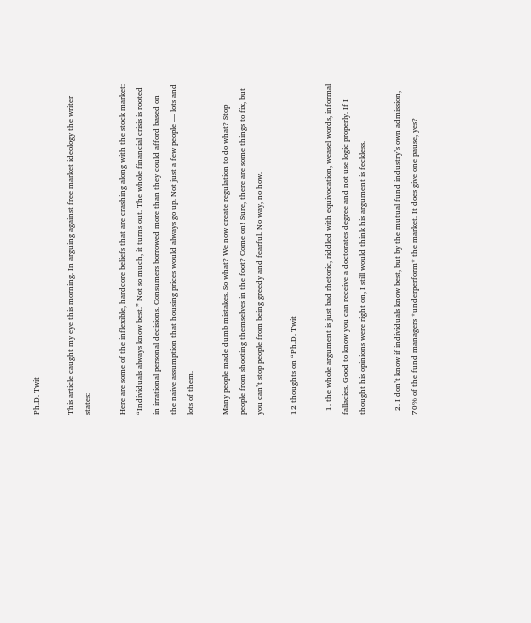Ph.D. Twit

This article caught my eye this morning. In arguing against free market ideology the writer states:

Here are some of the inflexible, hardcore beliefs that are crashing along with the stock market: “Individuals always know best.” Not so much, it turns out. The whole financial crisis is rooted in irrational personal decisions. Consumers borrowed more than they could afford based on the naive assumption that housing prices would always go up. Not just a few people — lots and lots of them.

Many people made dumb mistakes. So what? We now create regulation to do what? Stop people from shooting themselves in the foot? Come on! Sure, there are some things to fix, but you can’t stop people from being greedy and fearful. No way, no how.

12 thoughts on “Ph.D. Twit

  1. the whole argument is just bad rhetoric, riddled with equivocation, weasel words, informal fallacies. Good to know you can receive a doctorates degree and not use logic properly. If I thought his opinions were right on, I still would think his argument is feckless.

  2. I don’t know if individuals know best, but by the mutual fund industry’s own admission, 70% of the fund managers *underperform* the market. It does give one pause, yes?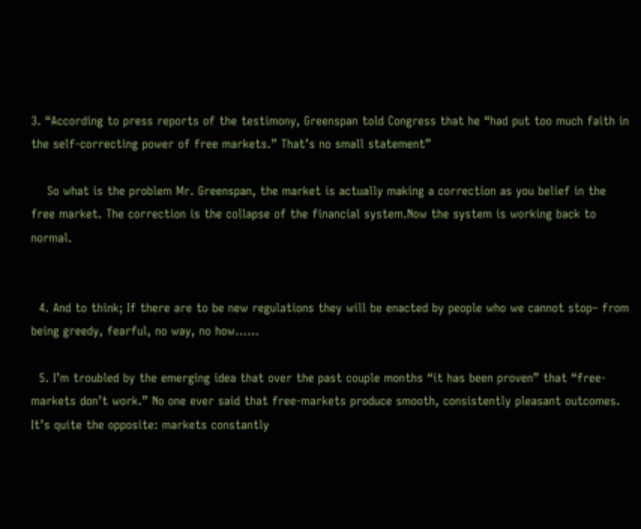3. “According to press reports of the testimony, Greenspan told Congress that he “had put too much faith in the self-correcting power of free markets.” That’s no small statement”

    So what is the problem Mr. Greenspan, the market is actually making a correction as you belief in the free market. The correction is the collapse of the financial system.Now the system is working back to normal.


  4. And to think; If there are to be new regulations they will be enacted by people who we cannot stop– from being greedy, fearful, no way, no how……

  5. I’m troubled by the emerging idea that over the past couple months “it has been proven” that “free-markets don’t work.” No one ever said that free-markets produce smooth, consistently pleasant outcomes. It’s quite the opposite: markets constantly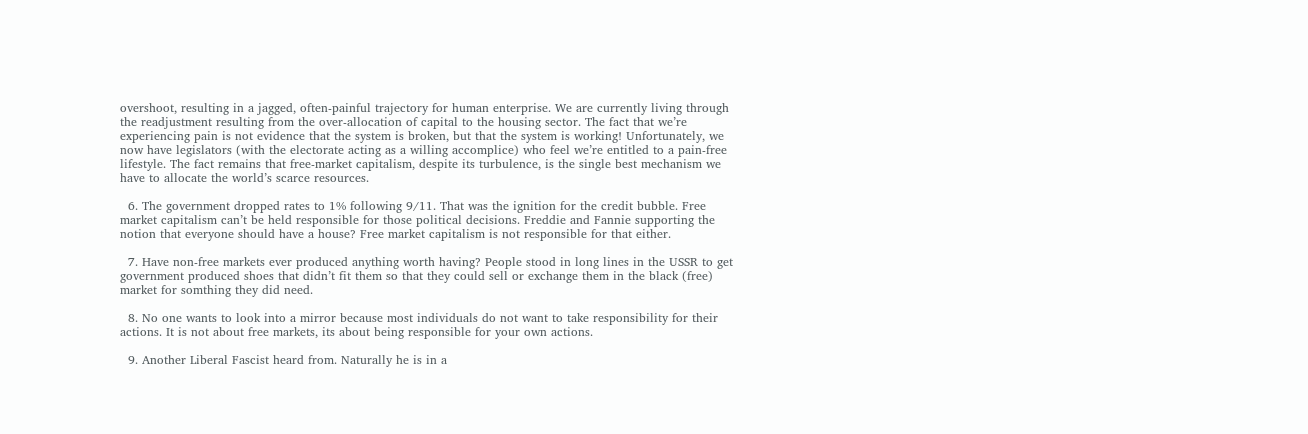overshoot, resulting in a jagged, often-painful trajectory for human enterprise. We are currently living through the readjustment resulting from the over-allocation of capital to the housing sector. The fact that we’re experiencing pain is not evidence that the system is broken, but that the system is working! Unfortunately, we now have legislators (with the electorate acting as a willing accomplice) who feel we’re entitled to a pain-free lifestyle. The fact remains that free-market capitalism, despite its turbulence, is the single best mechanism we have to allocate the world’s scarce resources.

  6. The government dropped rates to 1% following 9/11. That was the ignition for the credit bubble. Free market capitalism can’t be held responsible for those political decisions. Freddie and Fannie supporting the notion that everyone should have a house? Free market capitalism is not responsible for that either.

  7. Have non-free markets ever produced anything worth having? People stood in long lines in the USSR to get government produced shoes that didn’t fit them so that they could sell or exchange them in the black (free) market for somthing they did need.

  8. No one wants to look into a mirror because most individuals do not want to take responsibility for their actions. It is not about free markets, its about being responsible for your own actions.

  9. Another Liberal Fascist heard from. Naturally he is in a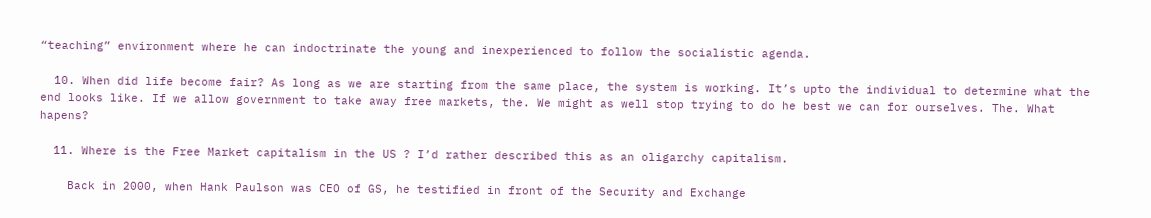“teaching” environment where he can indoctrinate the young and inexperienced to follow the socialistic agenda.

  10. When did life become fair? As long as we are starting from the same place, the system is working. It’s upto the individual to determine what the end looks like. If we allow government to take away free markets, the. We might as well stop trying to do he best we can for ourselves. The. What hapens?

  11. Where is the Free Market capitalism in the US ? I’d rather described this as an oligarchy capitalism.

    Back in 2000, when Hank Paulson was CEO of GS, he testified in front of the Security and Exchange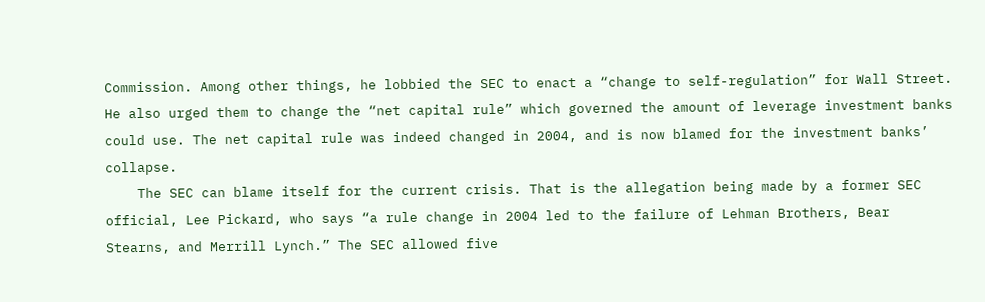Commission. Among other things, he lobbied the SEC to enact a “change to self-regulation” for Wall Street. He also urged them to change the “net capital rule” which governed the amount of leverage investment banks could use. The net capital rule was indeed changed in 2004, and is now blamed for the investment banks’ collapse.
    The SEC can blame itself for the current crisis. That is the allegation being made by a former SEC official, Lee Pickard, who says “a rule change in 2004 led to the failure of Lehman Brothers, Bear Stearns, and Merrill Lynch.” The SEC allowed five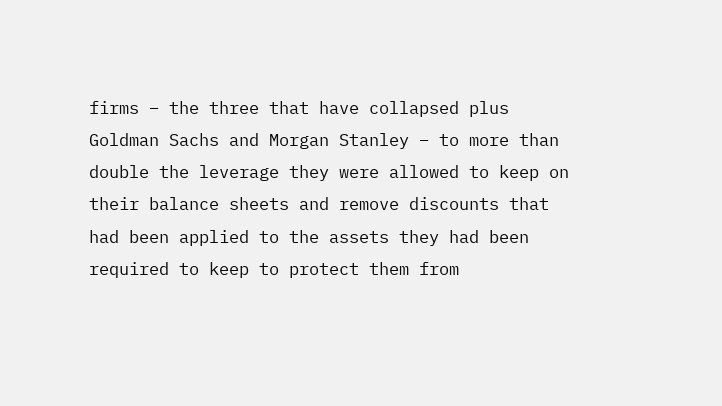firms – the three that have collapsed plus Goldman Sachs and Morgan Stanley – to more than double the leverage they were allowed to keep on their balance sheets and remove discounts that had been applied to the assets they had been required to keep to protect them from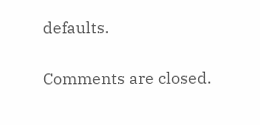defaults.

Comments are closed.